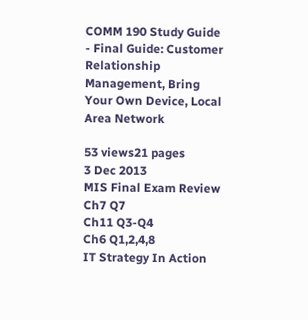COMM 190 Study Guide - Final Guide: Customer Relationship Management, Bring Your Own Device, Local Area Network

53 views21 pages
3 Dec 2013
MIS Final Exam Review
Ch7 Q7
Ch11 Q3-Q4
Ch6 Q1,2,4,8
IT Strategy In Action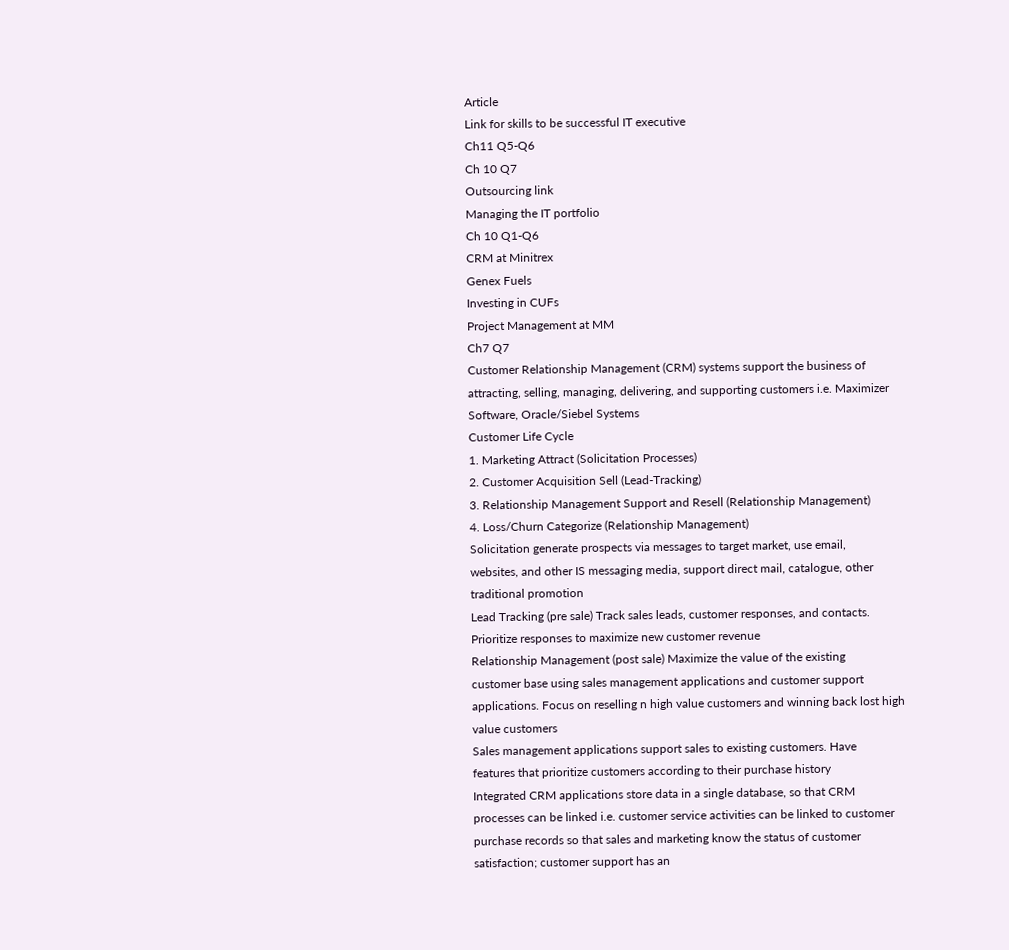Article
Link for skills to be successful IT executive
Ch11 Q5-Q6
Ch 10 Q7
Outsourcing link
Managing the IT portfolio
Ch 10 Q1-Q6
CRM at Minitrex
Genex Fuels
Investing in CUFs
Project Management at MM
Ch7 Q7
Customer Relationship Management (CRM) systems support the business of
attracting, selling, managing, delivering, and supporting customers i.e. Maximizer
Software, Oracle/Siebel Systems
Customer Life Cycle
1. Marketing Attract (Solicitation Processes)
2. Customer Acquisition Sell (Lead-Tracking)
3. Relationship Management Support and Resell (Relationship Management)
4. Loss/Churn Categorize (Relationship Management)
Solicitation generate prospects via messages to target market, use email,
websites, and other IS messaging media, support direct mail, catalogue, other
traditional promotion
Lead Tracking (pre sale) Track sales leads, customer responses, and contacts.
Prioritize responses to maximize new customer revenue
Relationship Management (post sale) Maximize the value of the existing
customer base using sales management applications and customer support
applications. Focus on reselling n high value customers and winning back lost high
value customers
Sales management applications support sales to existing customers. Have
features that prioritize customers according to their purchase history
Integrated CRM applications store data in a single database, so that CRM
processes can be linked i.e. customer service activities can be linked to customer
purchase records so that sales and marketing know the status of customer
satisfaction; customer support has an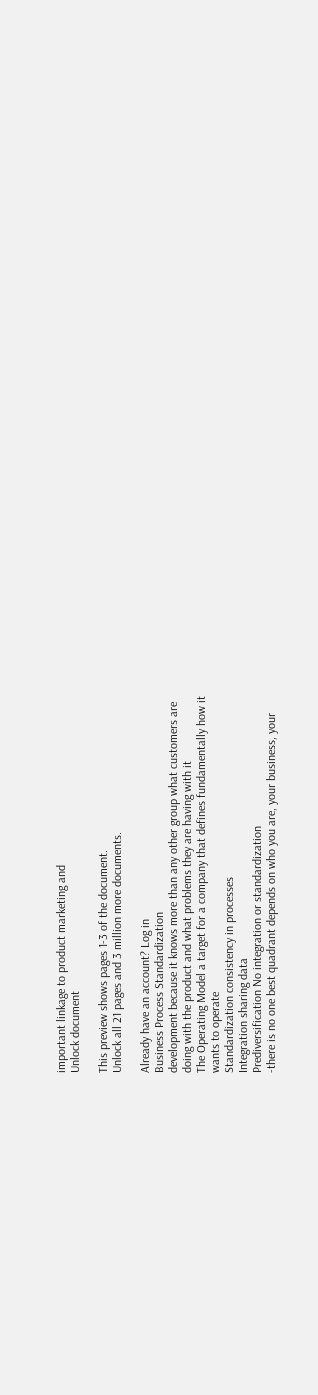important linkage to product marketing and
Unlock document

This preview shows pages 1-3 of the document.
Unlock all 21 pages and 3 million more documents.

Already have an account? Log in
Business Process Standardization
development because it knows more than any other group what customers are
doing with the product and what problems they are having with it
The Operating Model a target for a company that defines fundamentally how it
wants to operate
Standardization consistency in processes
Integration sharing data
Prediversification No integration or standardization
-there is no one best quadrant depends on who you are, your business, your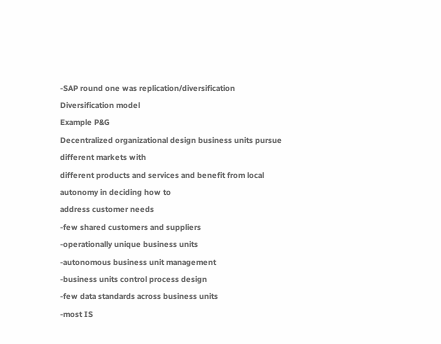-SAP round one was replication/diversification
Diversification model
Example P&G
Decentralized organizational design business units pursue different markets with
different products and services and benefit from local autonomy in deciding how to
address customer needs
-few shared customers and suppliers
-operationally unique business units
-autonomous business unit management
-business units control process design
-few data standards across business units
-most IS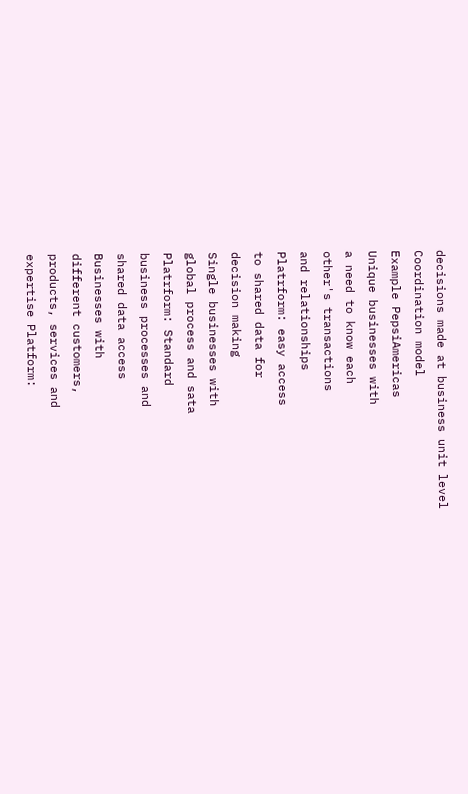decisions made at business unit level
Coordination model
Example PepsiAmericas
Unique businesses with
a need to know each
other's transactions
and relationships
Platrform: easy access
to shared data for
decision making
Single businesses with
global process and sata
Platrform: Standard
business processes and
shared data access
Businesses with
different customers,
products, services and
expertise Platform: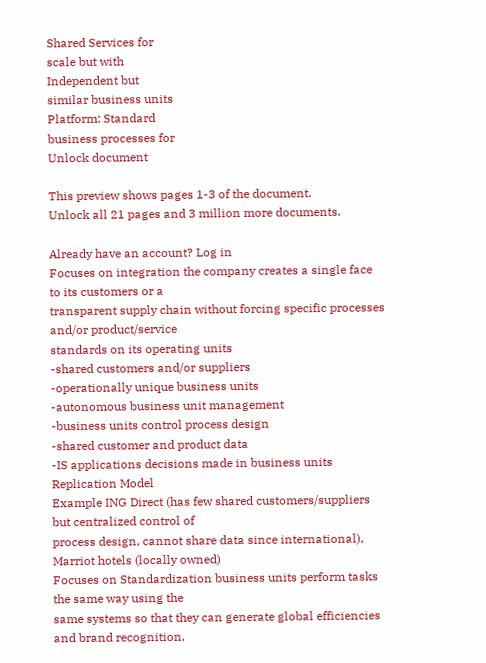Shared Services for
scale but with
Independent but
similar business units
Platform: Standard
business processes for
Unlock document

This preview shows pages 1-3 of the document.
Unlock all 21 pages and 3 million more documents.

Already have an account? Log in
Focuses on integration the company creates a single face to its customers or a
transparent supply chain without forcing specific processes and/or product/service
standards on its operating units
-shared customers and/or suppliers
-operationally unique business units
-autonomous business unit management
-business units control process design
-shared customer and product data
-IS applications decisions made in business units
Replication Model
Example ING Direct (has few shared customers/suppliers but centralized control of
process design, cannot share data since international), Marriot hotels (locally owned)
Focuses on Standardization business units perform tasks the same way using the
same systems so that they can generate global efficiencies and brand recognition,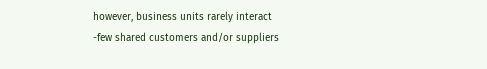however, business units rarely interact
-few shared customers and/or suppliers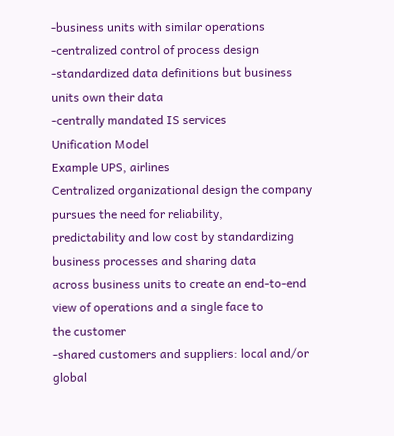-business units with similar operations
-centralized control of process design
-standardized data definitions but business units own their data
-centrally mandated IS services
Unification Model
Example UPS, airlines
Centralized organizational design the company pursues the need for reliability,
predictability and low cost by standardizing business processes and sharing data
across business units to create an end-to-end view of operations and a single face to
the customer
-shared customers and suppliers: local and/or global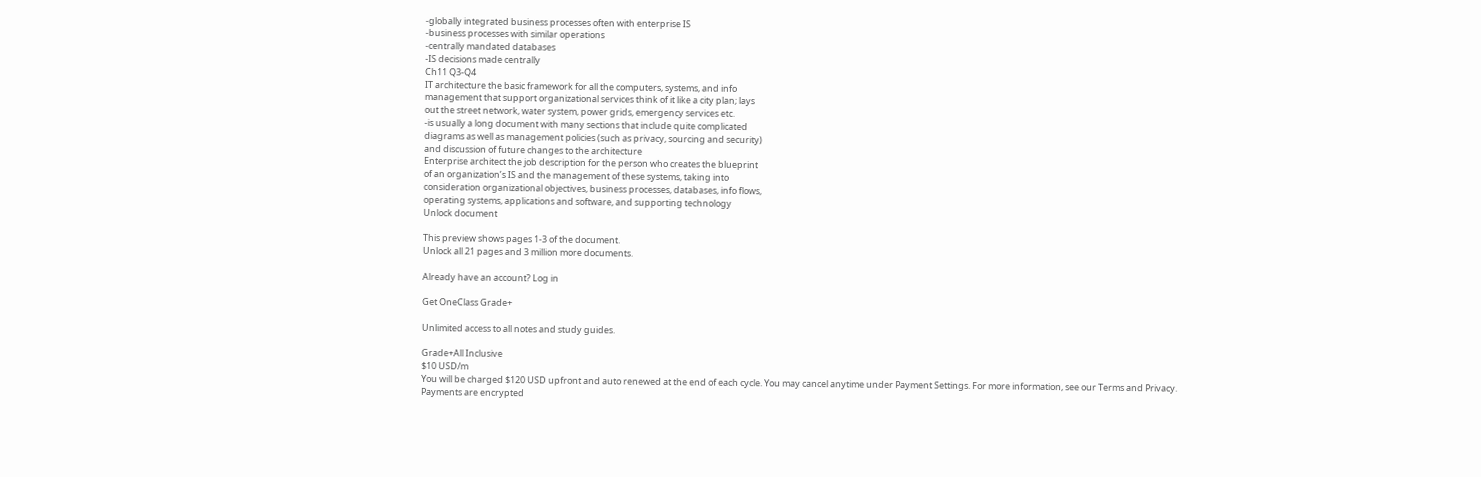-globally integrated business processes often with enterprise IS
-business processes with similar operations
-centrally mandated databases
-IS decisions made centrally
Ch11 Q3-Q4
IT architecture the basic framework for all the computers, systems, and info
management that support organizational services think of it like a city plan; lays
out the street network, water system, power grids, emergency services etc.
-is usually a long document with many sections that include quite complicated
diagrams as well as management policies (such as privacy, sourcing and security)
and discussion of future changes to the architecture
Enterprise architect the job description for the person who creates the blueprint
of an organization’s IS and the management of these systems, taking into
consideration organizational objectives, business processes, databases, info flows,
operating systems, applications and software, and supporting technology
Unlock document

This preview shows pages 1-3 of the document.
Unlock all 21 pages and 3 million more documents.

Already have an account? Log in

Get OneClass Grade+

Unlimited access to all notes and study guides.

Grade+All Inclusive
$10 USD/m
You will be charged $120 USD upfront and auto renewed at the end of each cycle. You may cancel anytime under Payment Settings. For more information, see our Terms and Privacy.
Payments are encrypted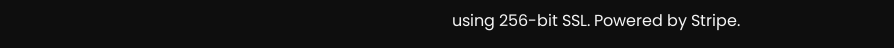using 256-bit SSL. Powered by Stripe.